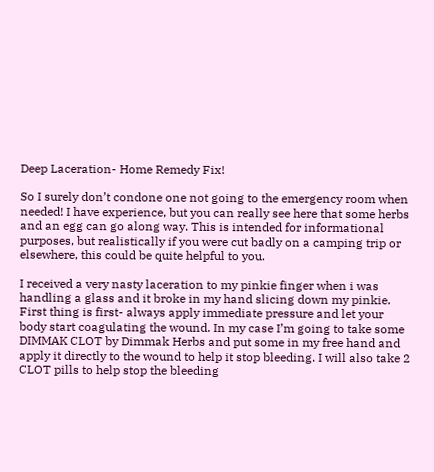Deep Laceration- Home Remedy Fix!

So I surely don’t condone one not going to the emergency room when needed! I have experience, but you can really see here that some herbs and an egg can go along way. This is intended for informational purposes, but realistically if you were cut badly on a camping trip or elsewhere, this could be quite helpful to you.

I received a very nasty laceration to my pinkie finger when i was handling a glass and it broke in my hand slicing down my pinkie.  First thing is first- always apply immediate pressure and let your body start coagulating the wound. In my case I’m going to take some DIMMAK CLOT by Dimmak Herbs and put some in my free hand and apply it directly to the wound to help it stop bleeding. I will also take 2 CLOT pills to help stop the bleeding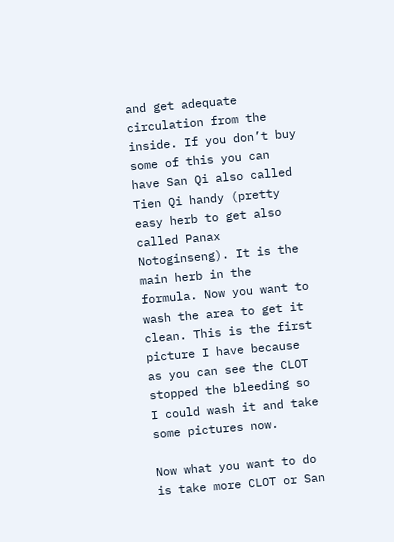and get adequate circulation from the inside. If you don’t buy some of this you can have San Qi also called Tien Qi handy (pretty easy herb to get also called Panax Notoginseng). It is the main herb in the formula. Now you want to wash the area to get it clean. This is the first picture I have because as you can see the CLOT stopped the bleeding so I could wash it and take some pictures now.

Now what you want to do is take more CLOT or San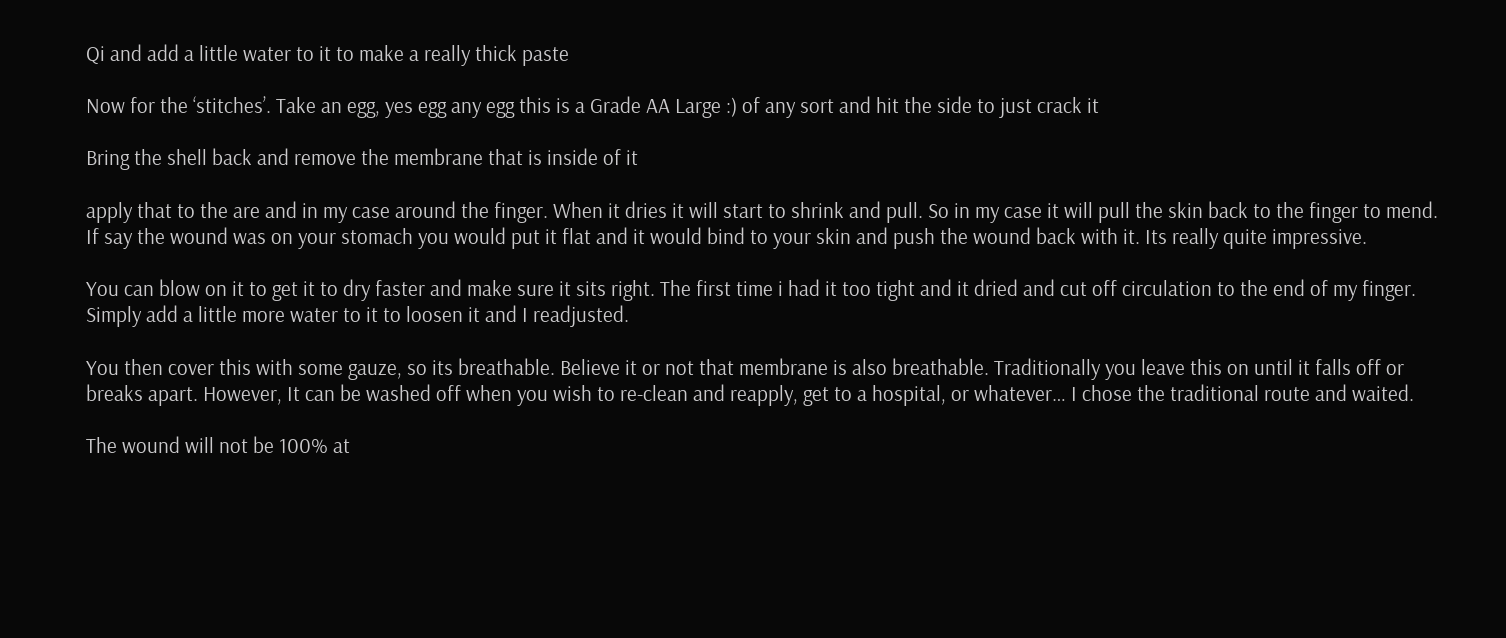Qi and add a little water to it to make a really thick paste

Now for the ‘stitches’. Take an egg, yes egg any egg this is a Grade AA Large :) of any sort and hit the side to just crack it

Bring the shell back and remove the membrane that is inside of it

apply that to the are and in my case around the finger. When it dries it will start to shrink and pull. So in my case it will pull the skin back to the finger to mend. If say the wound was on your stomach you would put it flat and it would bind to your skin and push the wound back with it. Its really quite impressive.

You can blow on it to get it to dry faster and make sure it sits right. The first time i had it too tight and it dried and cut off circulation to the end of my finger. Simply add a little more water to it to loosen it and I readjusted.

You then cover this with some gauze, so its breathable. Believe it or not that membrane is also breathable. Traditionally you leave this on until it falls off or breaks apart. However, It can be washed off when you wish to re-clean and reapply, get to a hospital, or whatever… I chose the traditional route and waited.

The wound will not be 100% at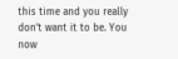this time and you really don’t want it to be. You now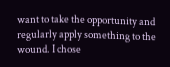want to take the opportunity and regularly apply something to the wound. I chose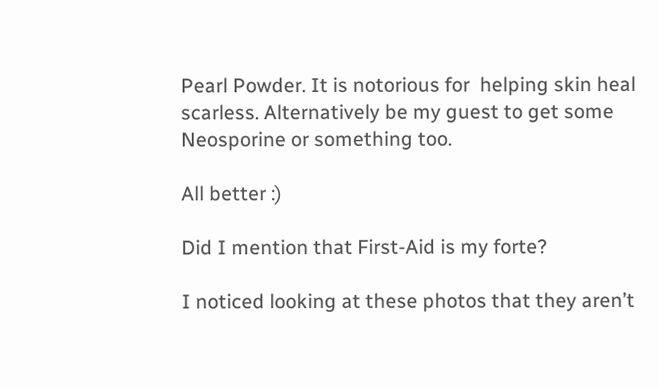Pearl Powder. It is notorious for  helping skin heal scarless. Alternatively be my guest to get some Neosporine or something too.

All better :)

Did I mention that First-Aid is my forte?

I noticed looking at these photos that they aren’t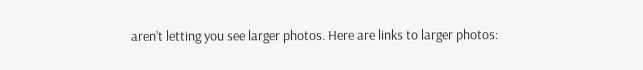aren’t letting you see larger photos. Here are links to larger photos: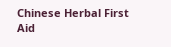Chinese Herbal First Aid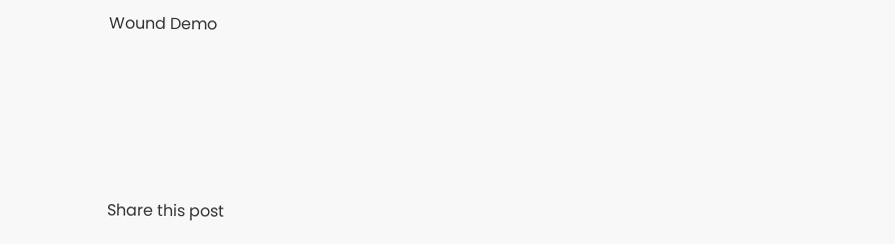Wound Demo





Share this post